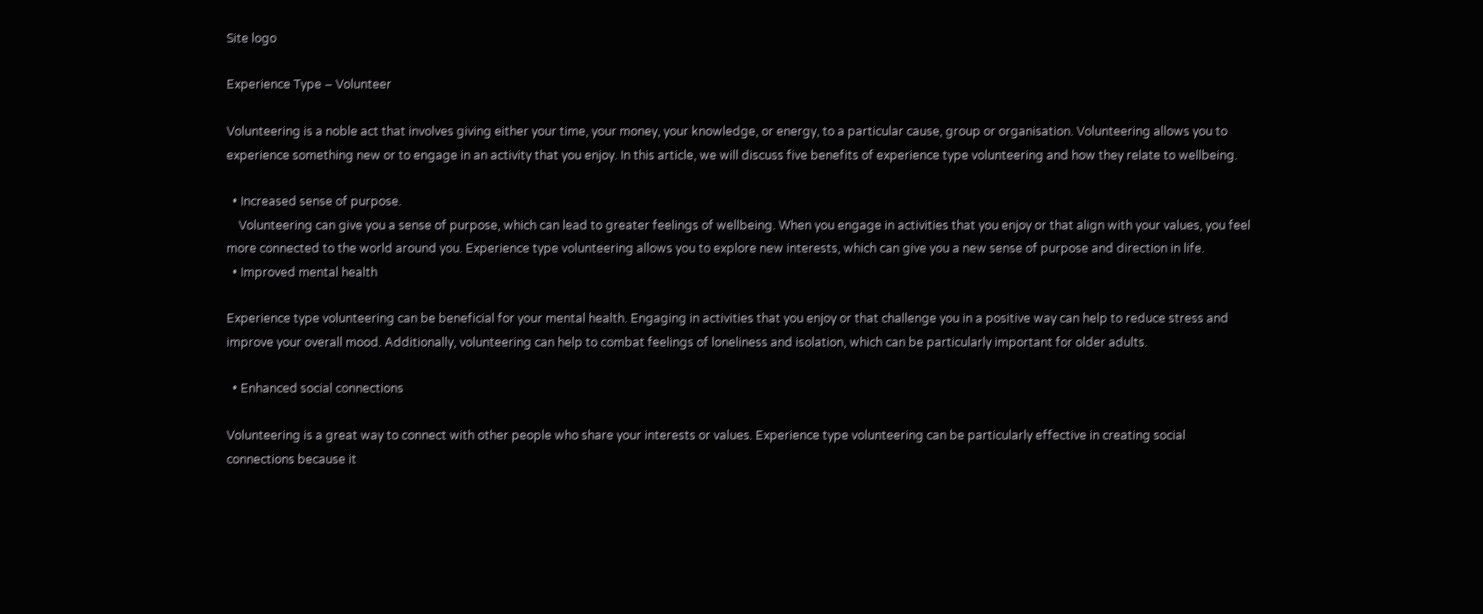Site logo

Experience Type – Volunteer

Volunteering is a noble act that involves giving either your time, your money, your knowledge, or energy, to a particular cause, group or organisation. Volunteering allows you to experience something new or to engage in an activity that you enjoy. In this article, we will discuss five benefits of experience type volunteering and how they relate to wellbeing.

  • Increased sense of purpose.
    Volunteering can give you a sense of purpose, which can lead to greater feelings of wellbeing. When you engage in activities that you enjoy or that align with your values, you feel more connected to the world around you. Experience type volunteering allows you to explore new interests, which can give you a new sense of purpose and direction in life.
  • Improved mental health

Experience type volunteering can be beneficial for your mental health. Engaging in activities that you enjoy or that challenge you in a positive way can help to reduce stress and improve your overall mood. Additionally, volunteering can help to combat feelings of loneliness and isolation, which can be particularly important for older adults.

  • Enhanced social connections

Volunteering is a great way to connect with other people who share your interests or values. Experience type volunteering can be particularly effective in creating social connections because it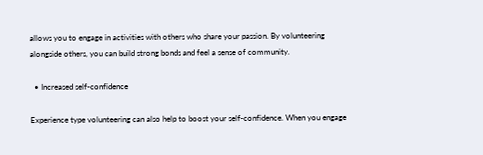allows you to engage in activities with others who share your passion. By volunteering alongside others, you can build strong bonds and feel a sense of community.

  • Increased self-confidence

Experience type volunteering can also help to boost your self-confidence. When you engage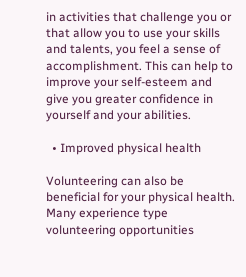in activities that challenge you or that allow you to use your skills and talents, you feel a sense of accomplishment. This can help to improve your self-esteem and give you greater confidence in yourself and your abilities.

  • Improved physical health

Volunteering can also be beneficial for your physical health. Many experience type volunteering opportunities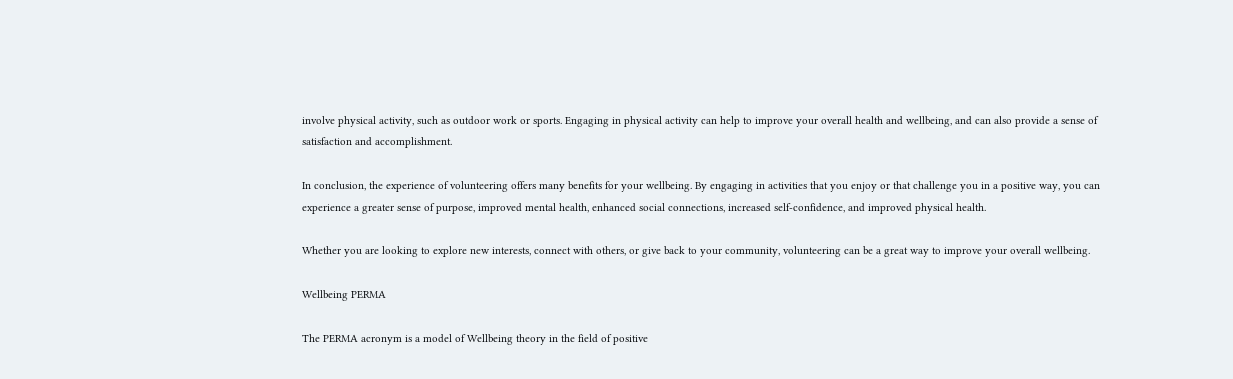involve physical activity, such as outdoor work or sports. Engaging in physical activity can help to improve your overall health and wellbeing, and can also provide a sense of satisfaction and accomplishment.

In conclusion, the experience of volunteering offers many benefits for your wellbeing. By engaging in activities that you enjoy or that challenge you in a positive way, you can experience a greater sense of purpose, improved mental health, enhanced social connections, increased self-confidence, and improved physical health.

Whether you are looking to explore new interests, connect with others, or give back to your community, volunteering can be a great way to improve your overall wellbeing.

Wellbeing PERMA

The PERMA acronym is a model of Wellbeing theory in the field of positive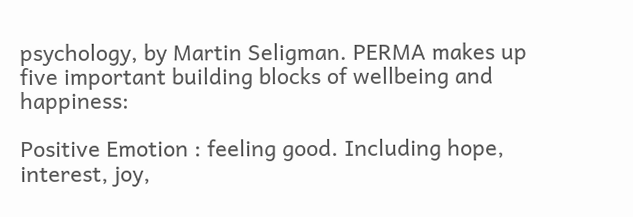psychology, by Martin Seligman. PERMA makes up five important building blocks of wellbeing and happiness:

Positive Emotion : feeling good. Including hope, interest, joy,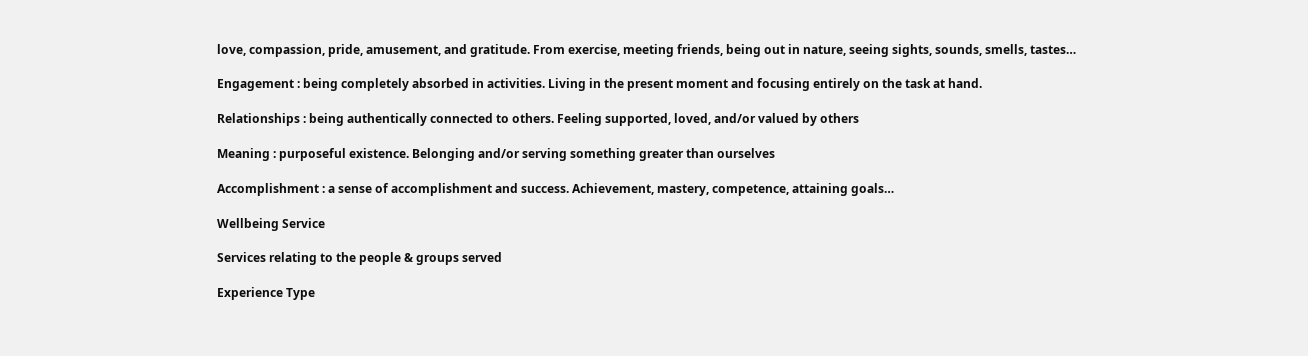love, compassion, pride, amusement, and gratitude. From exercise, meeting friends, being out in nature, seeing sights, sounds, smells, tastes…

Engagement : being completely absorbed in activities. Living in the present moment and focusing entirely on the task at hand.

Relationships : being authentically connected to others. Feeling supported, loved, and/or valued by others

Meaning : purposeful existence. Belonging and/or serving something greater than ourselves

Accomplishment : a sense of accomplishment and success. Achievement, mastery, competence, attaining goals…

Wellbeing Service

Services relating to the people & groups served

Experience Type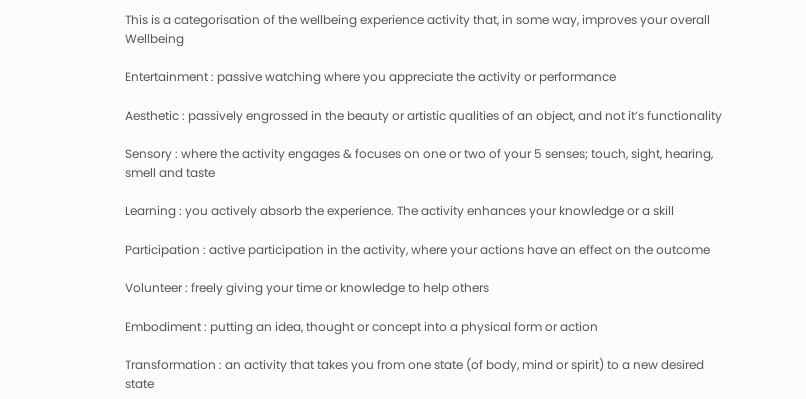This is a categorisation of the wellbeing experience activity that, in some way, improves your overall Wellbeing

Entertainment : passive watching where you appreciate the activity or performance

Aesthetic : passively engrossed in the beauty or artistic qualities of an object, and not it’s functionality

Sensory : where the activity engages & focuses on one or two of your 5 senses; touch, sight, hearing, smell and taste

Learning : you actively absorb the experience. The activity enhances your knowledge or a skill

Participation : active participation in the activity, where your actions have an effect on the outcome

Volunteer : freely giving your time or knowledge to help others

Embodiment : putting an idea, thought or concept into a physical form or action

Transformation : an activity that takes you from one state (of body, mind or spirit) to a new desired state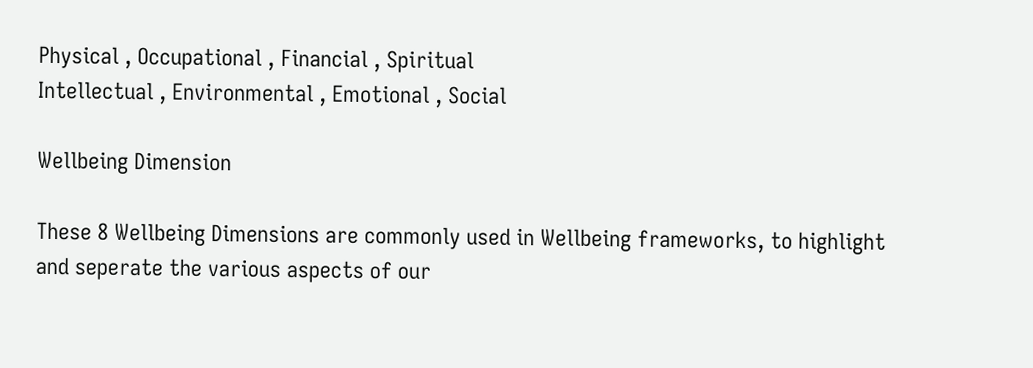Physical , Occupational , Financial , Spiritual
Intellectual , Environmental , Emotional , Social

Wellbeing Dimension

These 8 Wellbeing Dimensions are commonly used in Wellbeing frameworks, to highlight and seperate the various aspects of our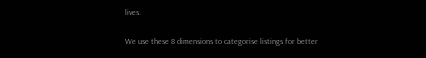lives.

We use these 8 dimensions to categorise listings for better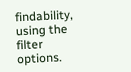findability, using the filter options.